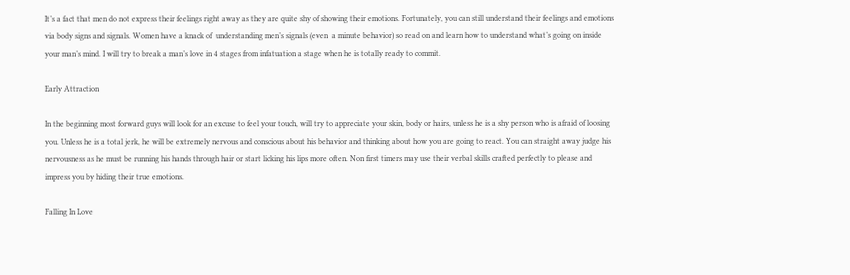It’s a fact that men do not express their feelings right away as they are quite shy of showing their emotions. Fortunately, you can still understand their feelings and emotions via body signs and signals. Women have a knack of  understanding men’s signals (even  a minute behavior) so read on and learn how to understand what’s going on inside your man’s mind. I will try to break a man’s love in 4 stages from infatuation a stage when he is totally ready to commit.

Early Attraction

In the beginning most forward guys will look for an excuse to feel your touch, will try to appreciate your skin, body or hairs, unless he is a shy person who is afraid of loosing you. Unless he is a total jerk, he will be extremely nervous and conscious about his behavior and thinking about how you are going to react. You can straight away judge his nervousness as he must be running his hands through hair or start licking his lips more often. Non first timers may use their verbal skills crafted perfectly to please and impress you by hiding their true emotions.

Falling In Love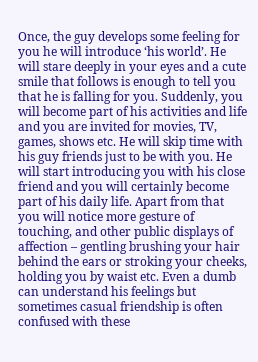Once, the guy develops some feeling for you he will introduce ‘his world’. He will stare deeply in your eyes and a cute smile that follows is enough to tell you that he is falling for you. Suddenly, you will become part of his activities and life and you are invited for movies, TV, games, shows etc. He will skip time with his guy friends just to be with you. He will start introducing you with his close friend and you will certainly become part of his daily life. Apart from that you will notice more gesture of touching, and other public displays of affection – gentling brushing your hair behind the ears or stroking your cheeks, holding you by waist etc. Even a dumb can understand his feelings but sometimes casual friendship is often confused with these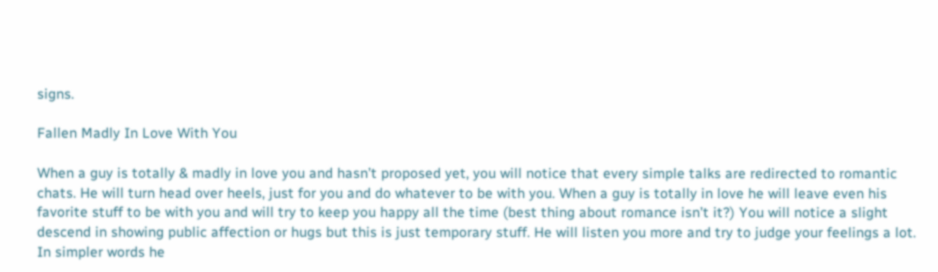signs.

Fallen Madly In Love With You

When a guy is totally & madly in love you and hasn’t proposed yet, you will notice that every simple talks are redirected to romantic chats. He will turn head over heels, just for you and do whatever to be with you. When a guy is totally in love he will leave even his favorite stuff to be with you and will try to keep you happy all the time (best thing about romance isn’t it?) You will notice a slight descend in showing public affection or hugs but this is just temporary stuff. He will listen you more and try to judge your feelings a lot. In simpler words he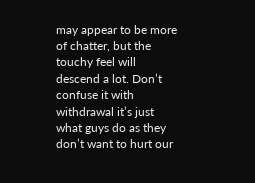may appear to be more of chatter, but the touchy feel will descend a lot. Don’t confuse it with withdrawal it’s just what guys do as they don’t want to hurt our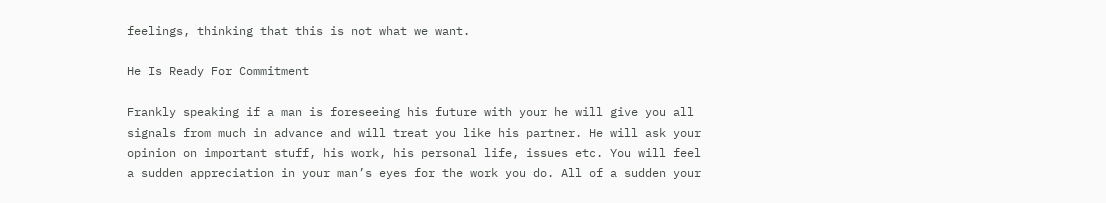feelings, thinking that this is not what we want.

He Is Ready For Commitment

Frankly speaking if a man is foreseeing his future with your he will give you all signals from much in advance and will treat you like his partner. He will ask your opinion on important stuff, his work, his personal life, issues etc. You will feel a sudden appreciation in your man’s eyes for the work you do. All of a sudden your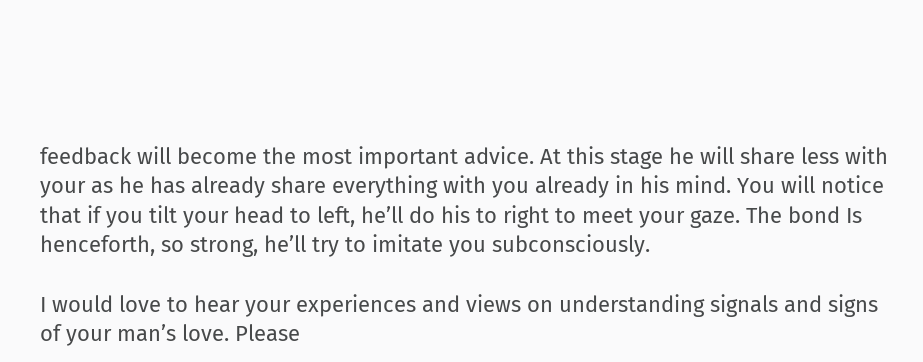feedback will become the most important advice. At this stage he will share less with your as he has already share everything with you already in his mind. You will notice that if you tilt your head to left, he’ll do his to right to meet your gaze. The bond Is henceforth, so strong, he’ll try to imitate you subconsciously.

I would love to hear your experiences and views on understanding signals and signs of your man’s love. Please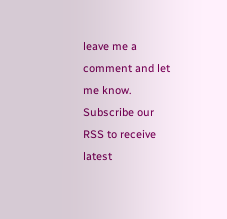leave me a comment and let me know. Subscribe our RSS to receive latest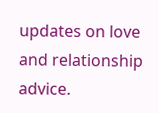updates on love and relationship advice.